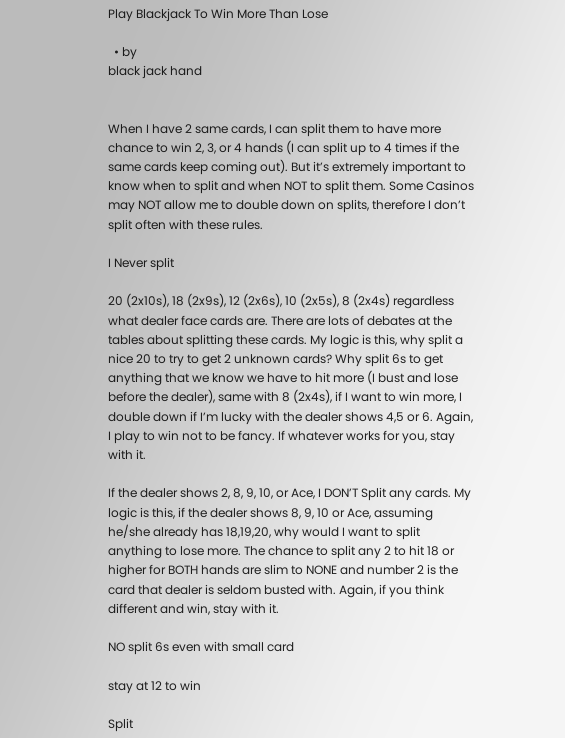Play Blackjack To Win More Than Lose

  • by
black jack hand


When I have 2 same cards, I can split them to have more chance to win 2, 3, or 4 hands (I can split up to 4 times if the same cards keep coming out). But it’s extremely important to know when to split and when NOT to split them. Some Casinos may NOT allow me to double down on splits, therefore I don’t split often with these rules.

I Never split

20 (2x10s), 18 (2x9s), 12 (2x6s), 10 (2x5s), 8 (2x4s) regardless what dealer face cards are. There are lots of debates at the tables about splitting these cards. My logic is this, why split a nice 20 to try to get 2 unknown cards? Why split 6s to get anything that we know we have to hit more (I bust and lose before the dealer), same with 8 (2x4s), if I want to win more, I double down if I’m lucky with the dealer shows 4,5 or 6. Again, I play to win not to be fancy. If whatever works for you, stay with it.

If the dealer shows 2, 8, 9, 10, or Ace, I DON’T Split any cards. My logic is this, if the dealer shows 8, 9, 10 or Ace, assuming he/she already has 18,19,20, why would I want to split anything to lose more. The chance to split any 2 to hit 18 or higher for BOTH hands are slim to NONE and number 2 is the card that dealer is seldom busted with. Again, if you think different and win, stay with it.

NO split 6s even with small card

stay at 12 to win

Split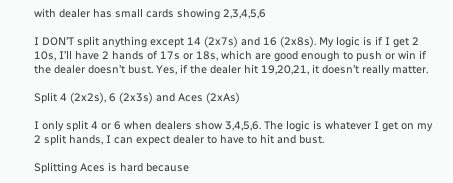with dealer has small cards showing 2,3,4,5,6

I DON’T split anything except 14 (2x7s) and 16 (2x8s). My logic is if I get 2 10s, I’ll have 2 hands of 17s or 18s, which are good enough to push or win if the dealer doesn’t bust. Yes, if the dealer hit 19,20,21, it doesn’t really matter.

Split 4 (2x2s), 6 (2x3s) and Aces (2xAs)

I only split 4 or 6 when dealers show 3,4,5,6. The logic is whatever I get on my 2 split hands, I can expect dealer to have to hit and bust.

Splitting Aces is hard because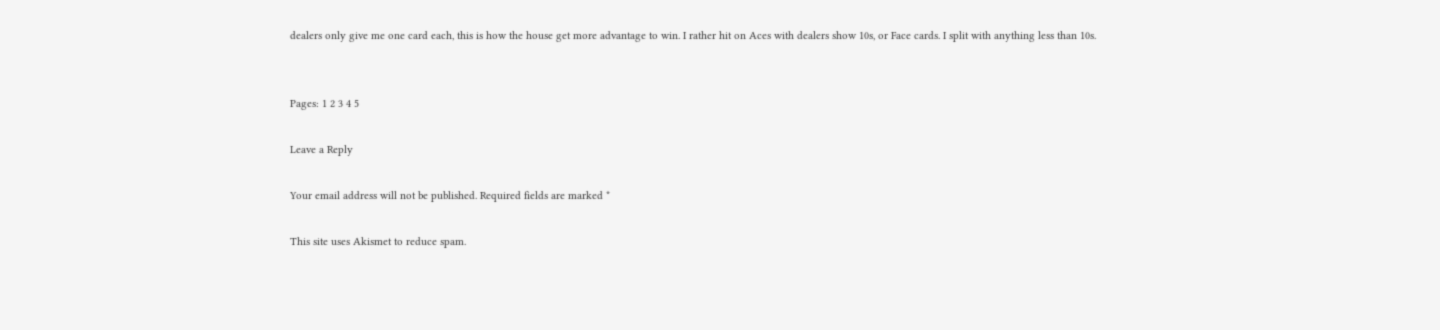dealers only give me one card each, this is how the house get more advantage to win. I rather hit on Aces with dealers show 10s, or Face cards. I split with anything less than 10s.


Pages: 1 2 3 4 5

Leave a Reply

Your email address will not be published. Required fields are marked *

This site uses Akismet to reduce spam.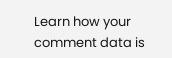Learn how your comment data is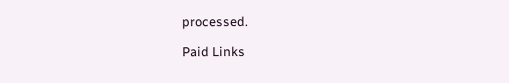processed.

Paid Links